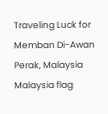Traveling Luck for Memban Di-Awan Perak, Malaysia Malaysia flag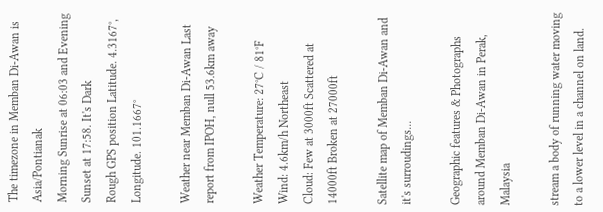The timezone in Memban Di-Awan is Asia/Pontianak
Morning Sunrise at 06:03 and Evening Sunset at 17:58. It's Dark
Rough GPS position Latitude. 4.3167°, Longitude. 101.1667°

Weather near Memban Di-Awan Last report from IPOH, null 53.6km away

Weather Temperature: 27°C / 81°F
Wind: 4.6km/h Northeast
Cloud: Few at 3000ft Scattered at 14000ft Broken at 27000ft

Satellite map of Memban Di-Awan and it's surroudings...

Geographic features & Photographs around Memban Di-Awan in Perak, Malaysia

stream a body of running water moving to a lower level in a channel on land.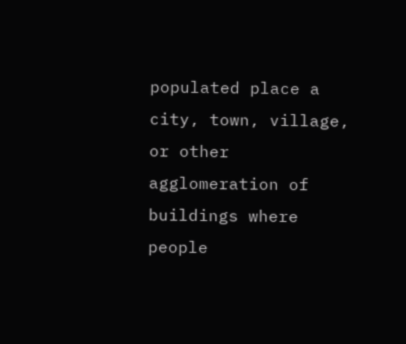populated place a city, town, village, or other agglomeration of buildings where people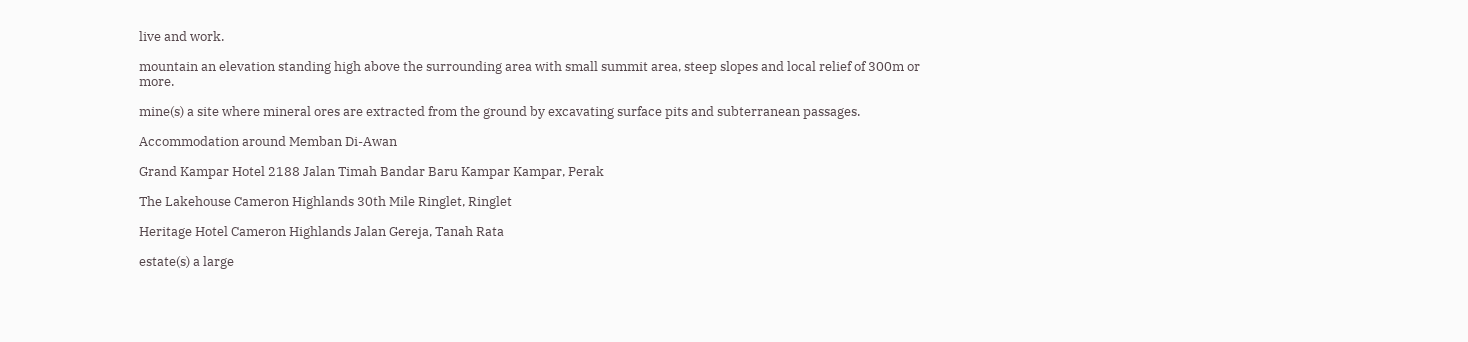live and work.

mountain an elevation standing high above the surrounding area with small summit area, steep slopes and local relief of 300m or more.

mine(s) a site where mineral ores are extracted from the ground by excavating surface pits and subterranean passages.

Accommodation around Memban Di-Awan

Grand Kampar Hotel 2188 Jalan Timah Bandar Baru Kampar Kampar, Perak

The Lakehouse Cameron Highlands 30th Mile Ringlet, Ringlet

Heritage Hotel Cameron Highlands Jalan Gereja, Tanah Rata

estate(s) a large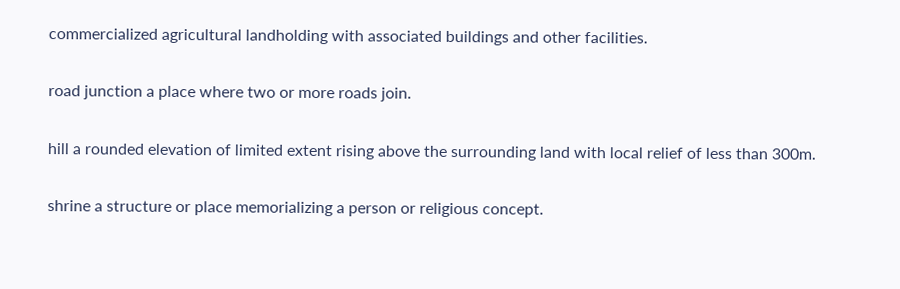commercialized agricultural landholding with associated buildings and other facilities.

road junction a place where two or more roads join.

hill a rounded elevation of limited extent rising above the surrounding land with local relief of less than 300m.

shrine a structure or place memorializing a person or religious concept.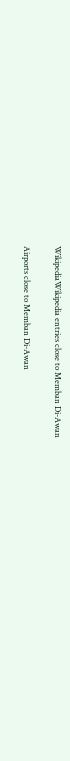WikipediaWikipedia entries close to Memban Di-Awan

Airports close to Memban Di-Awan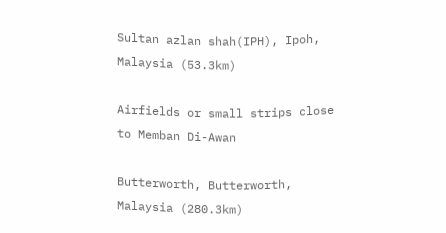Sultan azlan shah(IPH), Ipoh, Malaysia (53.3km)

Airfields or small strips close to Memban Di-Awan

Butterworth, Butterworth, Malaysia (280.3km)